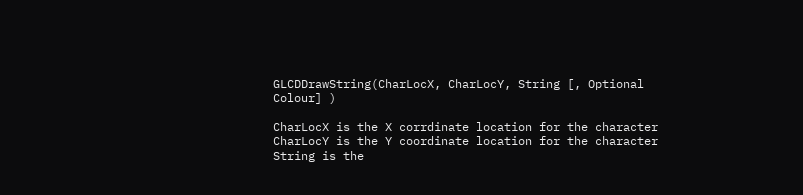GLCDDrawString(CharLocX, CharLocY, String [, Optional Colour] )

CharLocX is the X corrdinate location for the character
CharLocY is the Y coordinate location for the character
String is the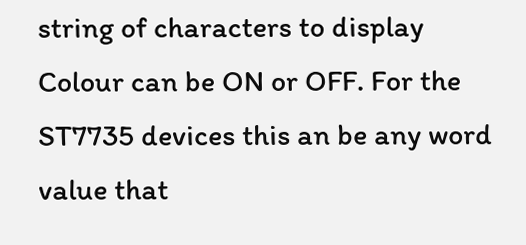string of characters to display
Colour can be ON or OFF. For the ST7735 devices this an be any word value that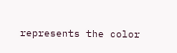represents the color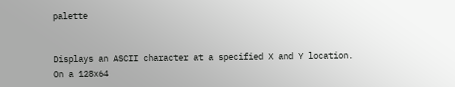palette


Displays an ASCII character at a specified X and Y location.
On a 128x64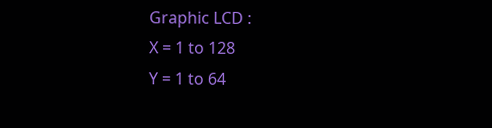Graphic LCD :
X = 1 to 128
Y = 1 to 64